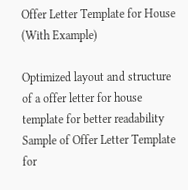Offer Letter Template for House (With Example)

Optimized layout and structure of a offer letter for house template for better readability
Sample of Offer Letter Template for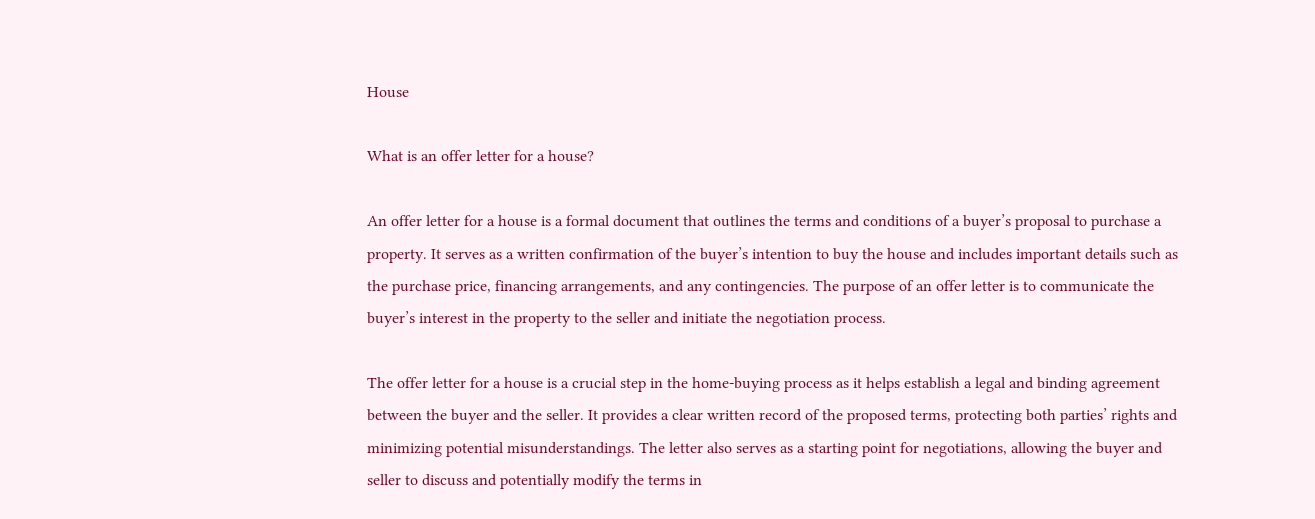House

What is an offer letter for a house?

An offer letter for a house is a formal document that outlines the terms and conditions of a buyer’s proposal to purchase a property. It serves as a written confirmation of the buyer’s intention to buy the house and includes important details such as the purchase price, financing arrangements, and any contingencies. The purpose of an offer letter is to communicate the buyer’s interest in the property to the seller and initiate the negotiation process.

The offer letter for a house is a crucial step in the home-buying process as it helps establish a legal and binding agreement between the buyer and the seller. It provides a clear written record of the proposed terms, protecting both parties’ rights and minimizing potential misunderstandings. The letter also serves as a starting point for negotiations, allowing the buyer and seller to discuss and potentially modify the terms in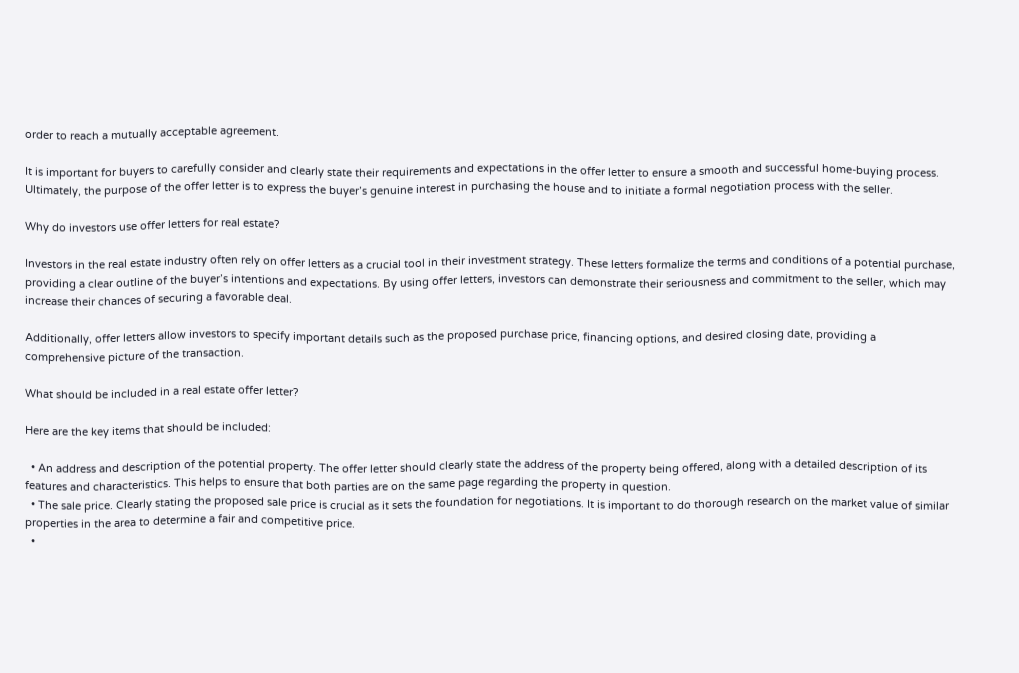order to reach a mutually acceptable agreement.

It is important for buyers to carefully consider and clearly state their requirements and expectations in the offer letter to ensure a smooth and successful home-buying process. Ultimately, the purpose of the offer letter is to express the buyer’s genuine interest in purchasing the house and to initiate a formal negotiation process with the seller.

Why do investors use offer letters for real estate?

Investors in the real estate industry often rely on offer letters as a crucial tool in their investment strategy. These letters formalize the terms and conditions of a potential purchase, providing a clear outline of the buyer’s intentions and expectations. By using offer letters, investors can demonstrate their seriousness and commitment to the seller, which may increase their chances of securing a favorable deal.

Additionally, offer letters allow investors to specify important details such as the proposed purchase price, financing options, and desired closing date, providing a comprehensive picture of the transaction.

What should be included in a real estate offer letter?

Here are the key items that should be included:

  • An address and description of the potential property. The offer letter should clearly state the address of the property being offered, along with a detailed description of its features and characteristics. This helps to ensure that both parties are on the same page regarding the property in question.
  • The sale price. Clearly stating the proposed sale price is crucial as it sets the foundation for negotiations. It is important to do thorough research on the market value of similar properties in the area to determine a fair and competitive price.
  •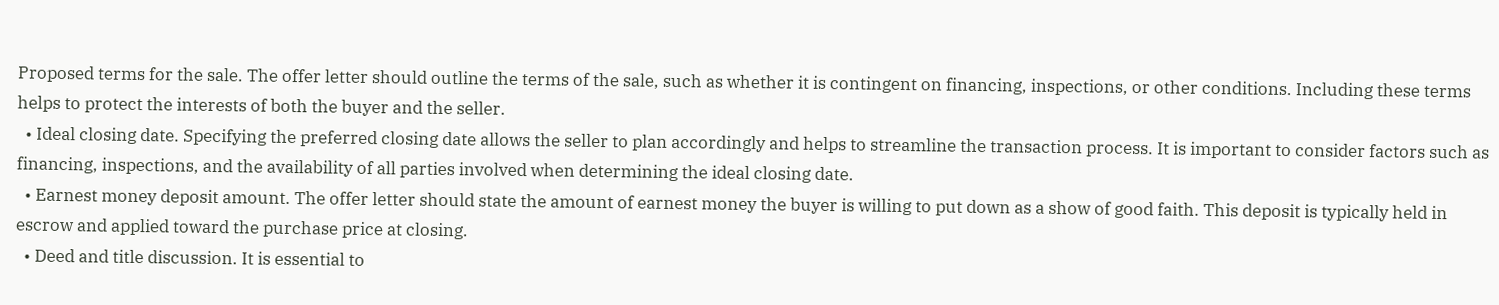Proposed terms for the sale. The offer letter should outline the terms of the sale, such as whether it is contingent on financing, inspections, or other conditions. Including these terms helps to protect the interests of both the buyer and the seller.
  • Ideal closing date. Specifying the preferred closing date allows the seller to plan accordingly and helps to streamline the transaction process. It is important to consider factors such as financing, inspections, and the availability of all parties involved when determining the ideal closing date.
  • Earnest money deposit amount. The offer letter should state the amount of earnest money the buyer is willing to put down as a show of good faith. This deposit is typically held in escrow and applied toward the purchase price at closing.
  • Deed and title discussion. It is essential to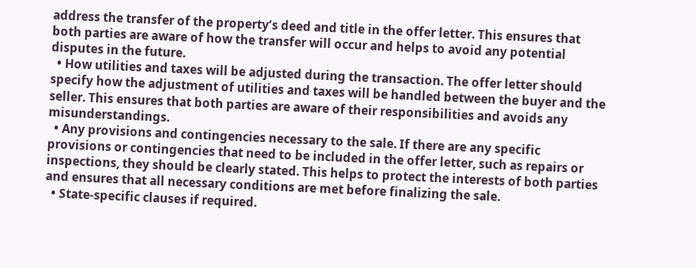address the transfer of the property’s deed and title in the offer letter. This ensures that both parties are aware of how the transfer will occur and helps to avoid any potential disputes in the future.
  • How utilities and taxes will be adjusted during the transaction. The offer letter should specify how the adjustment of utilities and taxes will be handled between the buyer and the seller. This ensures that both parties are aware of their responsibilities and avoids any misunderstandings.
  • Any provisions and contingencies necessary to the sale. If there are any specific provisions or contingencies that need to be included in the offer letter, such as repairs or inspections, they should be clearly stated. This helps to protect the interests of both parties and ensures that all necessary conditions are met before finalizing the sale.
  • State-specific clauses if required.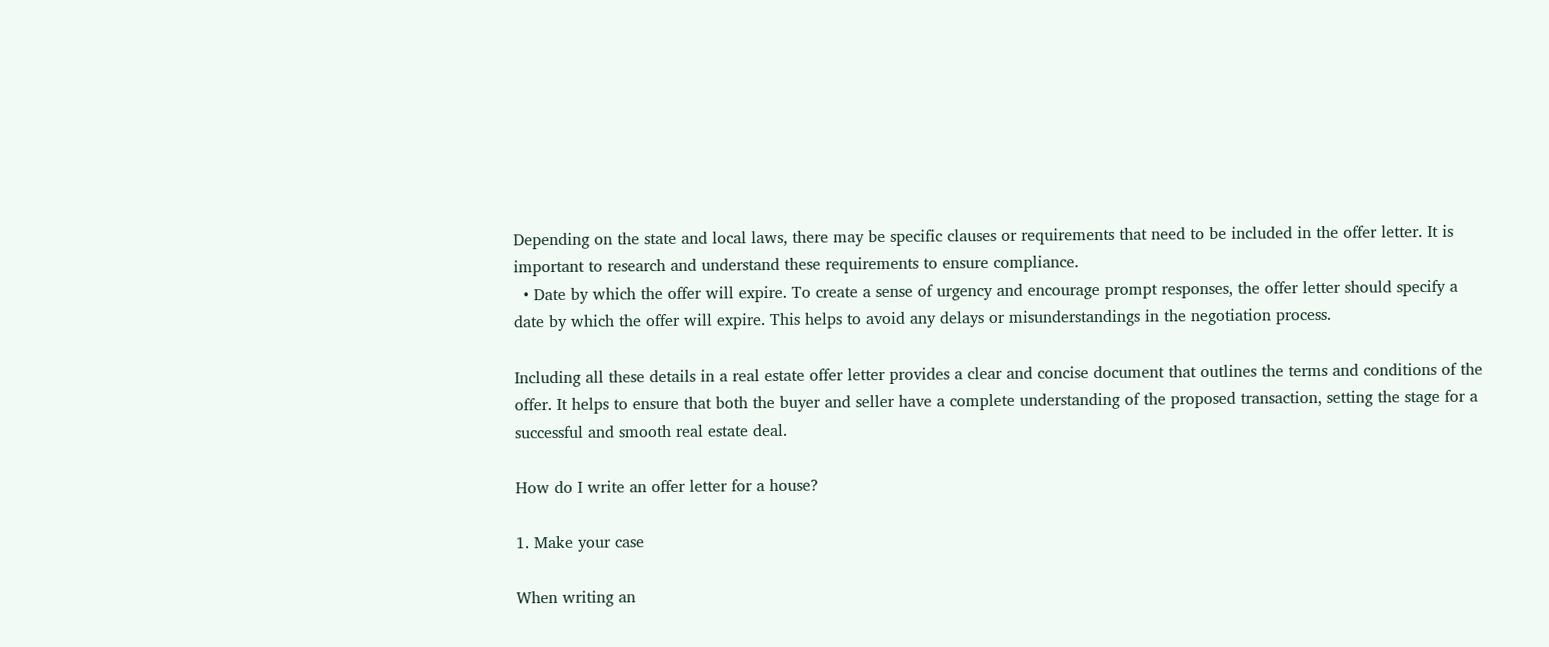Depending on the state and local laws, there may be specific clauses or requirements that need to be included in the offer letter. It is important to research and understand these requirements to ensure compliance.
  • Date by which the offer will expire. To create a sense of urgency and encourage prompt responses, the offer letter should specify a date by which the offer will expire. This helps to avoid any delays or misunderstandings in the negotiation process.

Including all these details in a real estate offer letter provides a clear and concise document that outlines the terms and conditions of the offer. It helps to ensure that both the buyer and seller have a complete understanding of the proposed transaction, setting the stage for a successful and smooth real estate deal.

How do I write an offer letter for a house?

1. Make your case

When writing an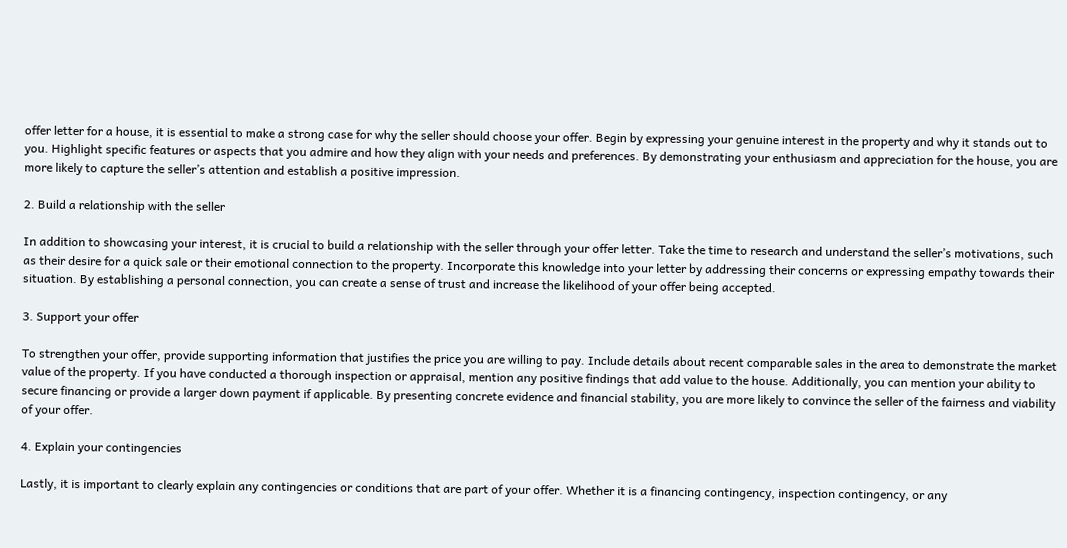offer letter for a house, it is essential to make a strong case for why the seller should choose your offer. Begin by expressing your genuine interest in the property and why it stands out to you. Highlight specific features or aspects that you admire and how they align with your needs and preferences. By demonstrating your enthusiasm and appreciation for the house, you are more likely to capture the seller’s attention and establish a positive impression.

2. Build a relationship with the seller

In addition to showcasing your interest, it is crucial to build a relationship with the seller through your offer letter. Take the time to research and understand the seller’s motivations, such as their desire for a quick sale or their emotional connection to the property. Incorporate this knowledge into your letter by addressing their concerns or expressing empathy towards their situation. By establishing a personal connection, you can create a sense of trust and increase the likelihood of your offer being accepted.

3. Support your offer

To strengthen your offer, provide supporting information that justifies the price you are willing to pay. Include details about recent comparable sales in the area to demonstrate the market value of the property. If you have conducted a thorough inspection or appraisal, mention any positive findings that add value to the house. Additionally, you can mention your ability to secure financing or provide a larger down payment if applicable. By presenting concrete evidence and financial stability, you are more likely to convince the seller of the fairness and viability of your offer.

4. Explain your contingencies

Lastly, it is important to clearly explain any contingencies or conditions that are part of your offer. Whether it is a financing contingency, inspection contingency, or any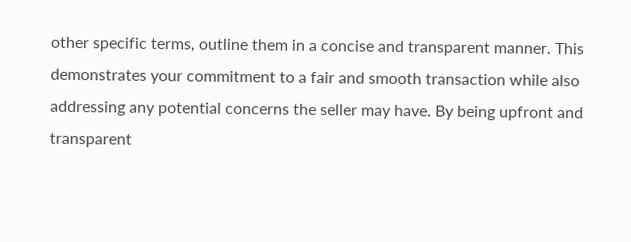other specific terms, outline them in a concise and transparent manner. This demonstrates your commitment to a fair and smooth transaction while also addressing any potential concerns the seller may have. By being upfront and transparent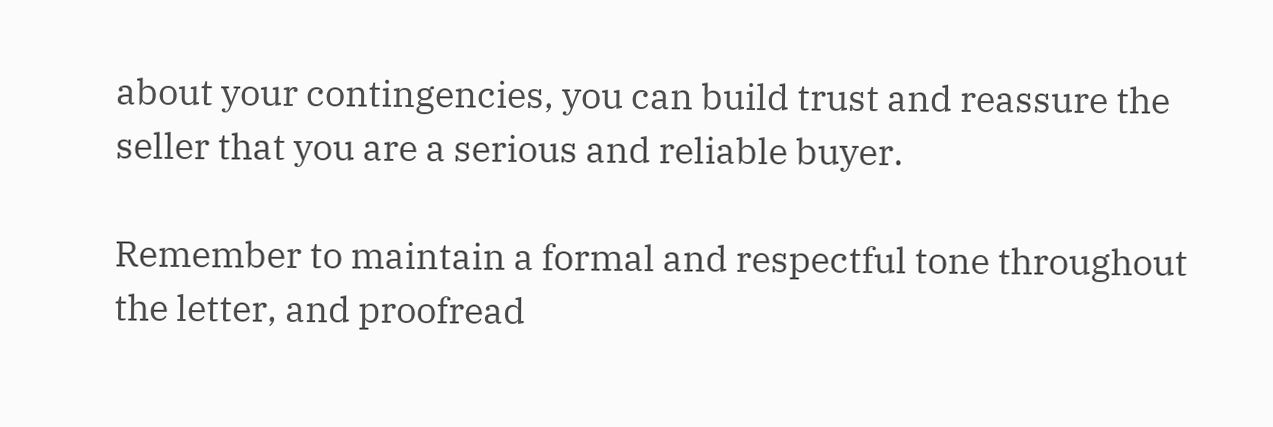about your contingencies, you can build trust and reassure the seller that you are a serious and reliable buyer.

Remember to maintain a formal and respectful tone throughout the letter, and proofread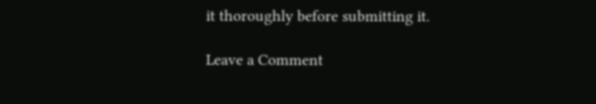it thoroughly before submitting it.

Leave a Comment